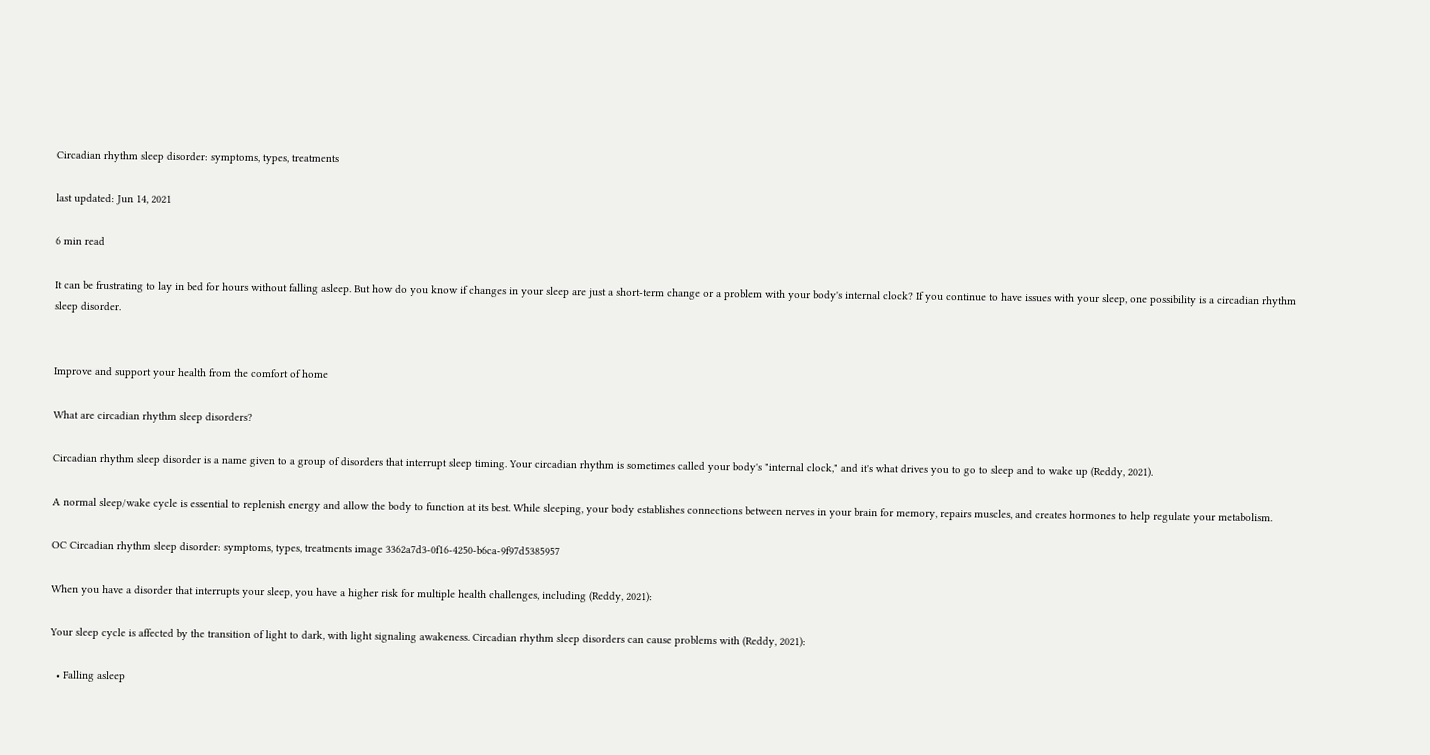Circadian rhythm sleep disorder: symptoms, types, treatments

last updated: Jun 14, 2021

6 min read

It can be frustrating to lay in bed for hours without falling asleep. But how do you know if changes in your sleep are just a short-term change or a problem with your body's internal clock? If you continue to have issues with your sleep, one possibility is a circadian rhythm sleep disorder.


Improve and support your health from the comfort of home

What are circadian rhythm sleep disorders?

Circadian rhythm sleep disorder is a name given to a group of disorders that interrupt sleep timing. Your circadian rhythm is sometimes called your body's "internal clock," and it's what drives you to go to sleep and to wake up (Reddy, 2021).

A normal sleep/wake cycle is essential to replenish energy and allow the body to function at its best. While sleeping, your body establishes connections between nerves in your brain for memory, repairs muscles, and creates hormones to help regulate your metabolism.

OC Circadian rhythm sleep disorder: symptoms, types, treatments image 3362a7d3-0f16-4250-b6ca-9f97d5385957

When you have a disorder that interrupts your sleep, you have a higher risk for multiple health challenges, including (Reddy, 2021):

Your sleep cycle is affected by the transition of light to dark, with light signaling awakeness. Circadian rhythm sleep disorders can cause problems with (Reddy, 2021):

  • Falling asleep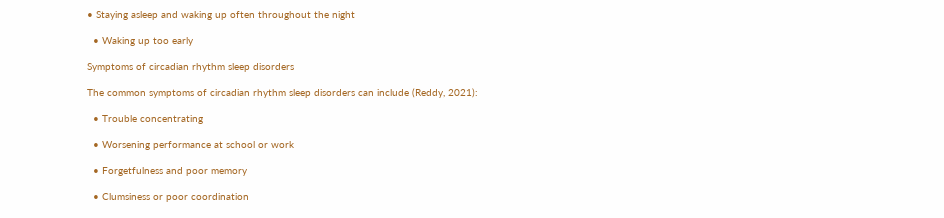• Staying asleep and waking up often throughout the night

  • Waking up too early

Symptoms of circadian rhythm sleep disorders

The common symptoms of circadian rhythm sleep disorders can include (Reddy, 2021):

  • Trouble concentrating

  • Worsening performance at school or work

  • Forgetfulness and poor memory

  • Clumsiness or poor coordination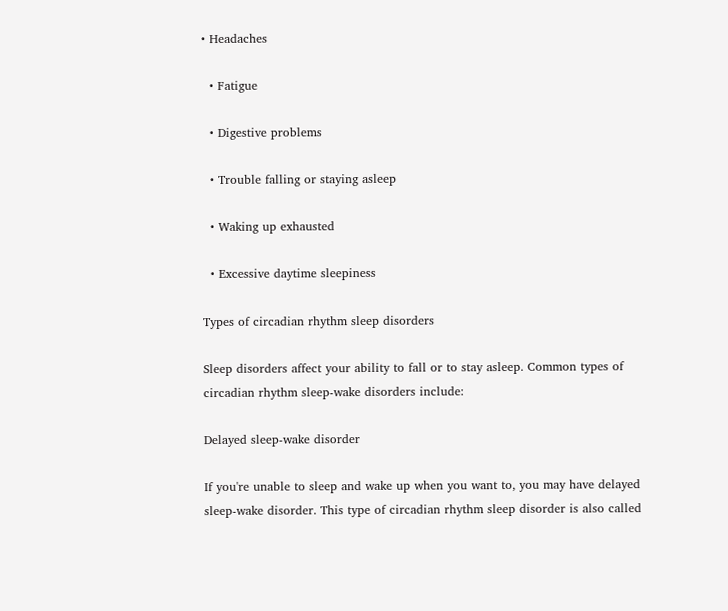• Headaches

  • Fatigue

  • Digestive problems

  • Trouble falling or staying asleep

  • Waking up exhausted

  • Excessive daytime sleepiness

Types of circadian rhythm sleep disorders

Sleep disorders affect your ability to fall or to stay asleep. Common types of circadian rhythm sleep-wake disorders include:

Delayed sleep-wake disorder

If you're unable to sleep and wake up when you want to, you may have delayed sleep-wake disorder. This type of circadian rhythm sleep disorder is also called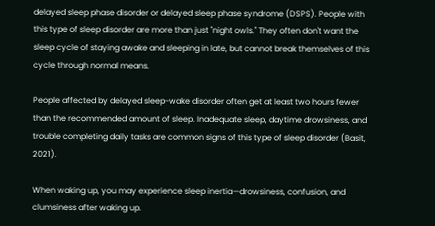delayed sleep phase disorder or delayed sleep phase syndrome (DSPS). People with this type of sleep disorder are more than just "night owls." They often don't want the sleep cycle of staying awake and sleeping in late, but cannot break themselves of this cycle through normal means.

People affected by delayed sleep-wake disorder often get at least two hours fewer than the recommended amount of sleep. Inadequate sleep, daytime drowsiness, and trouble completing daily tasks are common signs of this type of sleep disorder (Basit, 2021).

When waking up, you may experience sleep inertia—drowsiness, confusion, and clumsiness after waking up.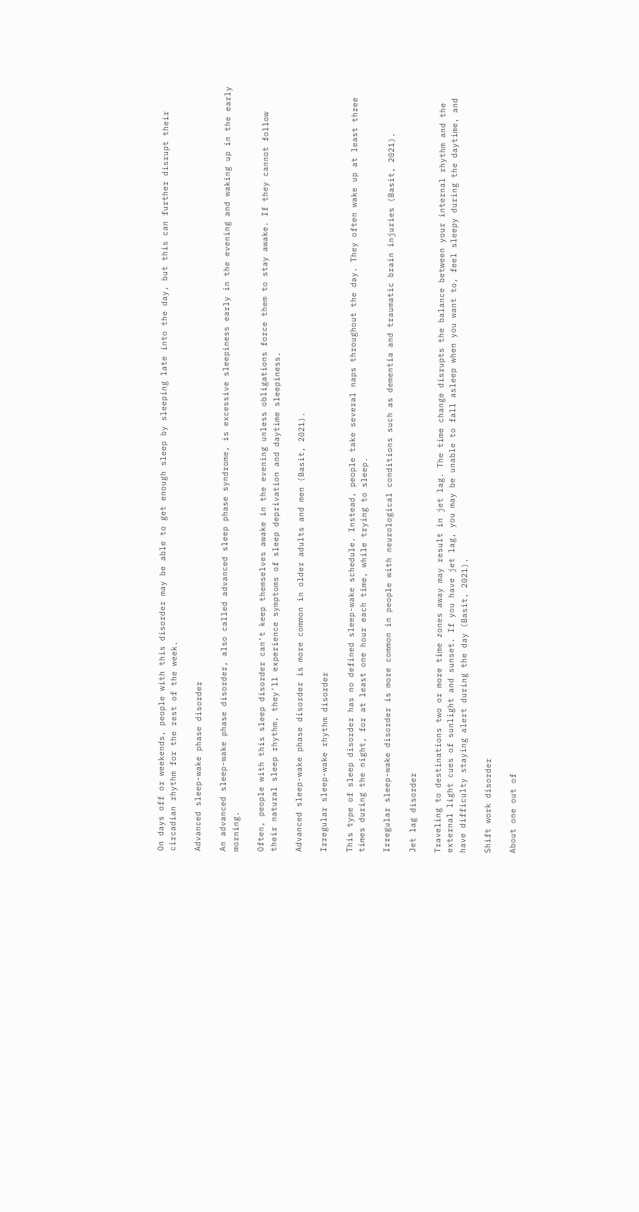On days off or weekends, people with this disorder may be able to get enough sleep by sleeping late into the day, but this can further disrupt their circadian rhythm for the rest of the week.

Advanced sleep-wake phase disorder

An advanced sleep-wake phase disorder, also called advanced sleep phase syndrome, is excessive sleepiness early in the evening and waking up in the early morning.

Often, people with this sleep disorder can't keep themselves awake in the evening unless obligations force them to stay awake. If they cannot follow their natural sleep rhythm, they'll experience symptoms of sleep deprivation and daytime sleepiness.

Advanced sleep-wake phase disorder is more common in older adults and men (Basit, 2021).

Irregular sleep-wake rhythm disorder

This type of sleep disorder has no defined sleep-wake schedule. Instead, people take several naps throughout the day. They often wake up at least three times during the night, for at least one hour each time, while trying to sleep.

Irregular sleep-wake disorder is more common in people with neurological conditions such as dementia and traumatic brain injuries (Basit, 2021).

Jet lag disorder

Traveling to destinations two or more time zones away may result in jet lag. The time change disrupts the balance between your internal rhythm and the external light cues of sunlight and sunset. If you have jet lag, you may be unable to fall asleep when you want to, feel sleepy during the daytime, and have difficulty staying alert during the day (Basit, 2021).

Shift work disorder

About one out of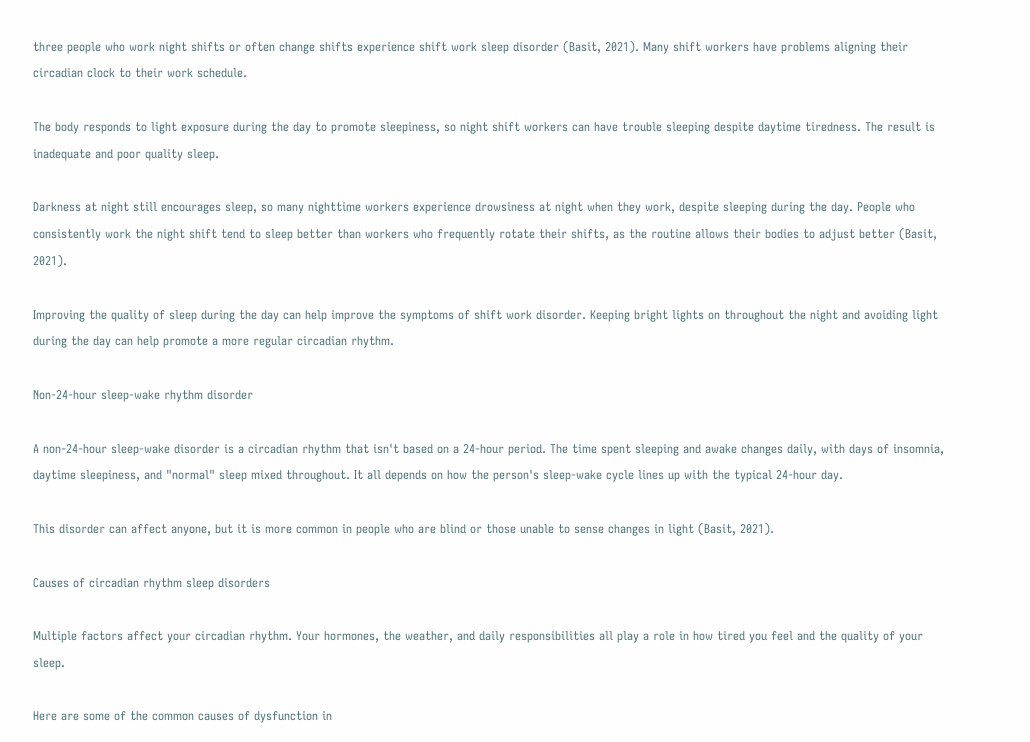three people who work night shifts or often change shifts experience shift work sleep disorder (Basit, 2021). Many shift workers have problems aligning their circadian clock to their work schedule.

The body responds to light exposure during the day to promote sleepiness, so night shift workers can have trouble sleeping despite daytime tiredness. The result is inadequate and poor quality sleep.

Darkness at night still encourages sleep, so many nighttime workers experience drowsiness at night when they work, despite sleeping during the day. People who consistently work the night shift tend to sleep better than workers who frequently rotate their shifts, as the routine allows their bodies to adjust better (Basit, 2021).

Improving the quality of sleep during the day can help improve the symptoms of shift work disorder. Keeping bright lights on throughout the night and avoiding light during the day can help promote a more regular circadian rhythm.

Non-24-hour sleep-wake rhythm disorder

A non-24-hour sleep-wake disorder is a circadian rhythm that isn't based on a 24-hour period. The time spent sleeping and awake changes daily, with days of insomnia, daytime sleepiness, and "normal" sleep mixed throughout. It all depends on how the person's sleep-wake cycle lines up with the typical 24-hour day.

This disorder can affect anyone, but it is more common in people who are blind or those unable to sense changes in light (Basit, 2021).

Causes of circadian rhythm sleep disorders

Multiple factors affect your circadian rhythm. Your hormones, the weather, and daily responsibilities all play a role in how tired you feel and the quality of your sleep.

Here are some of the common causes of dysfunction in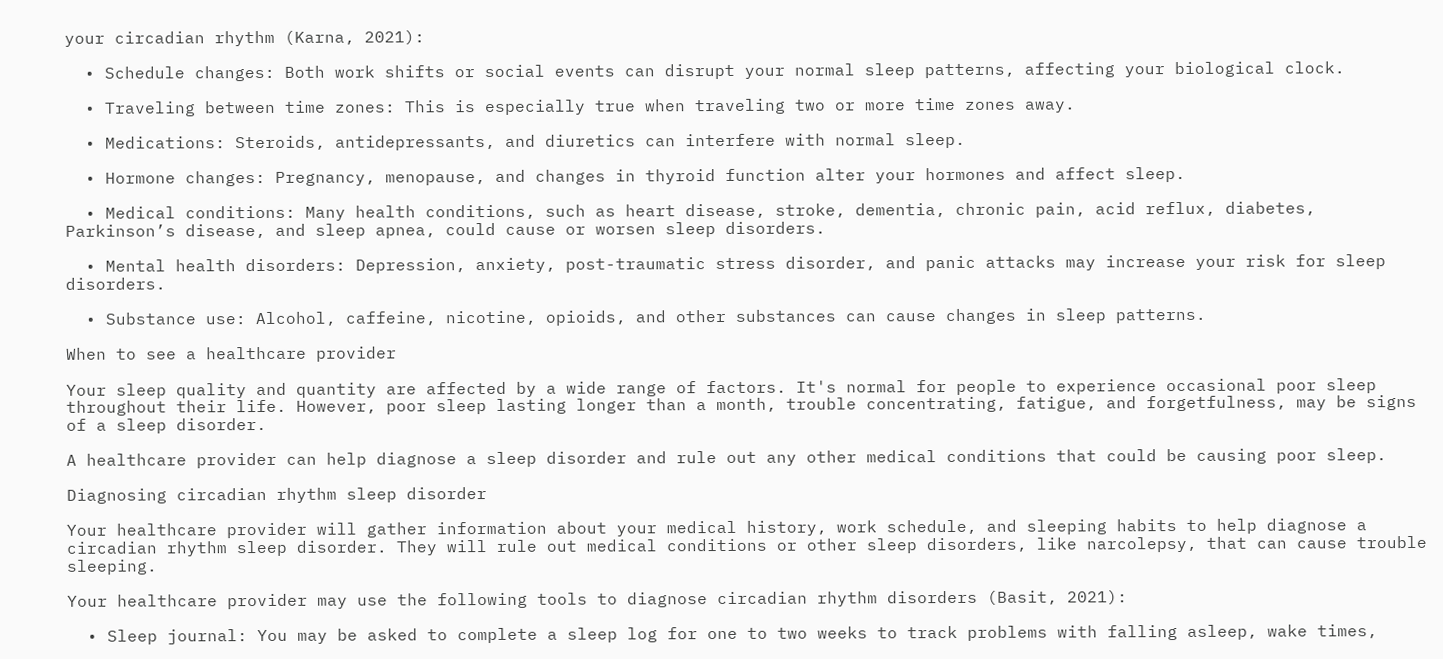your circadian rhythm (Karna, 2021):

  • Schedule changes: Both work shifts or social events can disrupt your normal sleep patterns, affecting your biological clock.

  • Traveling between time zones: This is especially true when traveling two or more time zones away.

  • Medications: Steroids, antidepressants, and diuretics can interfere with normal sleep.

  • Hormone changes: Pregnancy, menopause, and changes in thyroid function alter your hormones and affect sleep.

  • Medical conditions: Many health conditions, such as heart disease, stroke, dementia, chronic pain, acid reflux, diabetes, Parkinson’s disease, and sleep apnea, could cause or worsen sleep disorders.

  • Mental health disorders: Depression, anxiety, post-traumatic stress disorder, and panic attacks may increase your risk for sleep disorders.

  • Substance use: Alcohol, caffeine, nicotine, opioids, and other substances can cause changes in sleep patterns.

When to see a healthcare provider

Your sleep quality and quantity are affected by a wide range of factors. It's normal for people to experience occasional poor sleep throughout their life. However, poor sleep lasting longer than a month, trouble concentrating, fatigue, and forgetfulness, may be signs of a sleep disorder.

A healthcare provider can help diagnose a sleep disorder and rule out any other medical conditions that could be causing poor sleep.

Diagnosing circadian rhythm sleep disorder

Your healthcare provider will gather information about your medical history, work schedule, and sleeping habits to help diagnose a circadian rhythm sleep disorder. They will rule out medical conditions or other sleep disorders, like narcolepsy, that can cause trouble sleeping.

Your healthcare provider may use the following tools to diagnose circadian rhythm disorders (Basit, 2021):

  • Sleep journal: You may be asked to complete a sleep log for one to two weeks to track problems with falling asleep, wake times,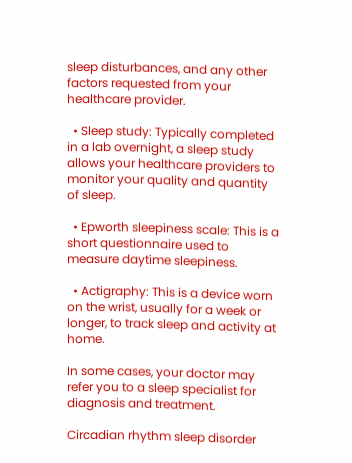sleep disturbances, and any other factors requested from your healthcare provider.

  • Sleep study: Typically completed in a lab overnight, a sleep study allows your healthcare providers to monitor your quality and quantity of sleep.

  • Epworth sleepiness scale: This is a short questionnaire used to measure daytime sleepiness.

  • Actigraphy: This is a device worn on the wrist, usually for a week or longer, to track sleep and activity at home.

In some cases, your doctor may refer you to a sleep specialist for diagnosis and treatment.

Circadian rhythm sleep disorder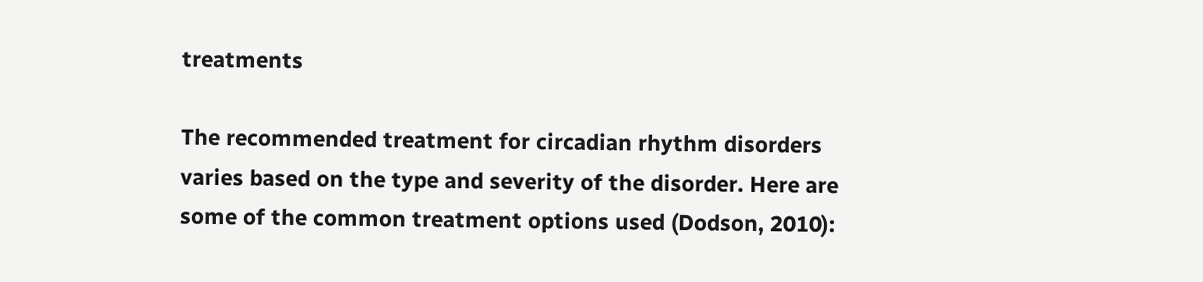treatments

The recommended treatment for circadian rhythm disorders varies based on the type and severity of the disorder. Here are some of the common treatment options used (Dodson, 2010):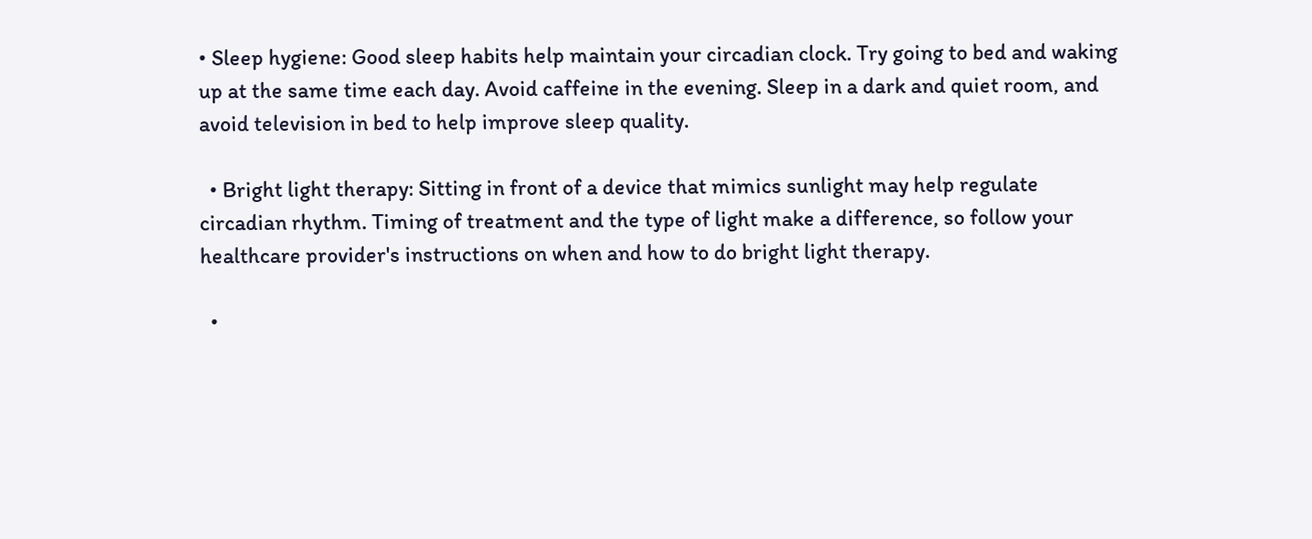• Sleep hygiene: Good sleep habits help maintain your circadian clock. Try going to bed and waking up at the same time each day. Avoid caffeine in the evening. Sleep in a dark and quiet room, and avoid television in bed to help improve sleep quality.

  • Bright light therapy: Sitting in front of a device that mimics sunlight may help regulate circadian rhythm. Timing of treatment and the type of light make a difference, so follow your healthcare provider's instructions on when and how to do bright light therapy.

  •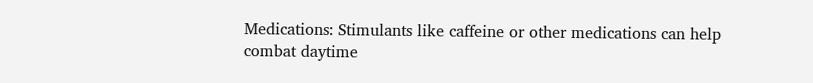Medications: Stimulants like caffeine or other medications can help combat daytime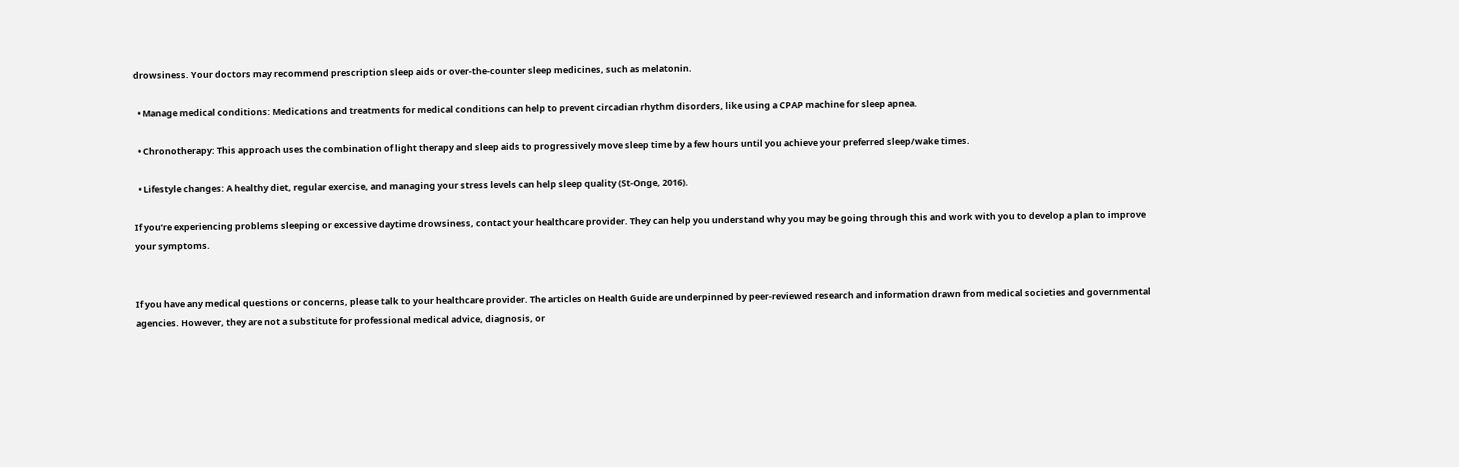drowsiness. Your doctors may recommend prescription sleep aids or over-the-counter sleep medicines, such as melatonin.

  • Manage medical conditions: Medications and treatments for medical conditions can help to prevent circadian rhythm disorders, like using a CPAP machine for sleep apnea.

  • Chronotherapy: This approach uses the combination of light therapy and sleep aids to progressively move sleep time by a few hours until you achieve your preferred sleep/wake times.

  • Lifestyle changes: A healthy diet, regular exercise, and managing your stress levels can help sleep quality (St-Onge, 2016).

If you’re experiencing problems sleeping or excessive daytime drowsiness, contact your healthcare provider. They can help you understand why you may be going through this and work with you to develop a plan to improve your symptoms.


If you have any medical questions or concerns, please talk to your healthcare provider. The articles on Health Guide are underpinned by peer-reviewed research and information drawn from medical societies and governmental agencies. However, they are not a substitute for professional medical advice, diagnosis, or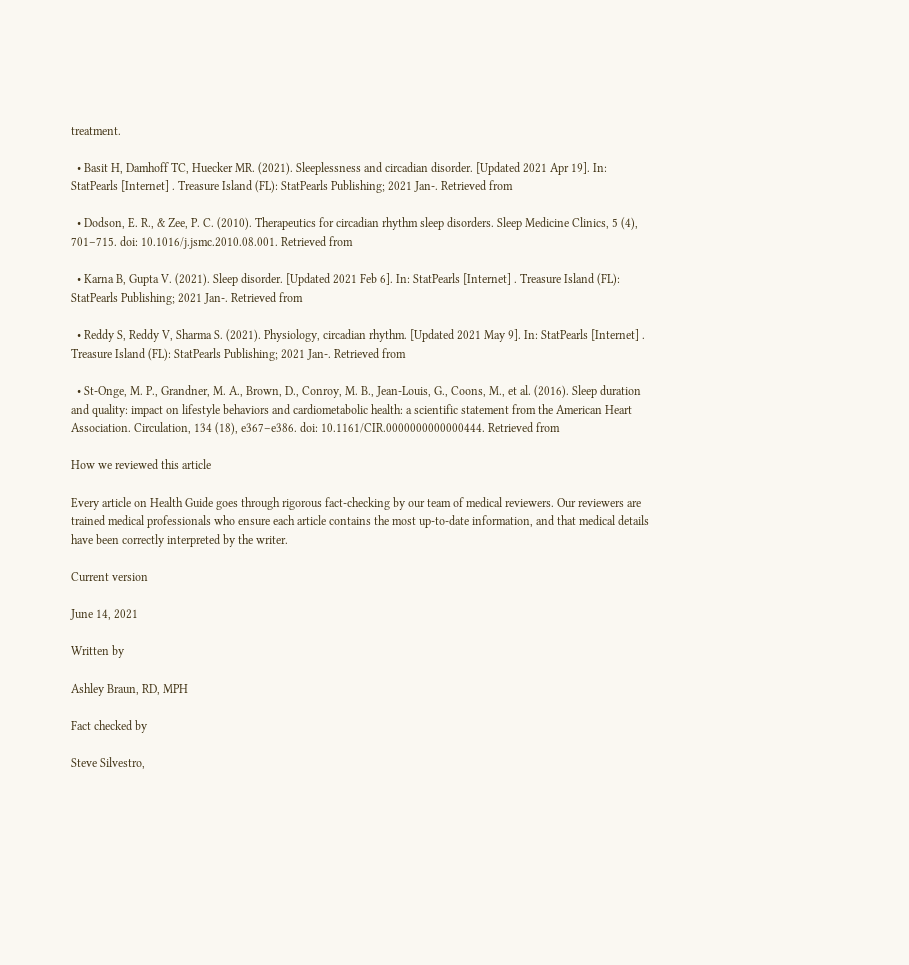treatment.

  • Basit H, Damhoff TC, Huecker MR. (2021). Sleeplessness and circadian disorder. [Updated 2021 Apr 19]. In: StatPearls [Internet] . Treasure Island (FL): StatPearls Publishing; 2021 Jan-. Retrieved from

  • Dodson, E. R., & Zee, P. C. (2010). Therapeutics for circadian rhythm sleep disorders. Sleep Medicine Clinics, 5 (4), 701–715. doi: 10.1016/j.jsmc.2010.08.001. Retrieved from

  • Karna B, Gupta V. (2021). Sleep disorder. [Updated 2021 Feb 6]. In: StatPearls [Internet] . Treasure Island (FL): StatPearls Publishing; 2021 Jan-. Retrieved from

  • Reddy S, Reddy V, Sharma S. (2021). Physiology, circadian rhythm. [Updated 2021 May 9]. In: StatPearls [Internet] . Treasure Island (FL): StatPearls Publishing; 2021 Jan-. Retrieved from

  • St-Onge, M. P., Grandner, M. A., Brown, D., Conroy, M. B., Jean-Louis, G., Coons, M., et al. (2016). Sleep duration and quality: impact on lifestyle behaviors and cardiometabolic health: a scientific statement from the American Heart Association. Circulation, 134 (18), e367–e386. doi: 10.1161/CIR.0000000000000444. Retrieved from

How we reviewed this article

Every article on Health Guide goes through rigorous fact-checking by our team of medical reviewers. Our reviewers are trained medical professionals who ensure each article contains the most up-to-date information, and that medical details have been correctly interpreted by the writer.

Current version

June 14, 2021

Written by

Ashley Braun, RD, MPH

Fact checked by

Steve Silvestro,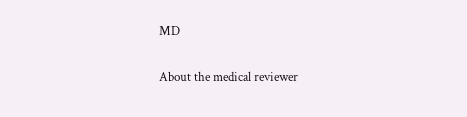MD

About the medical reviewer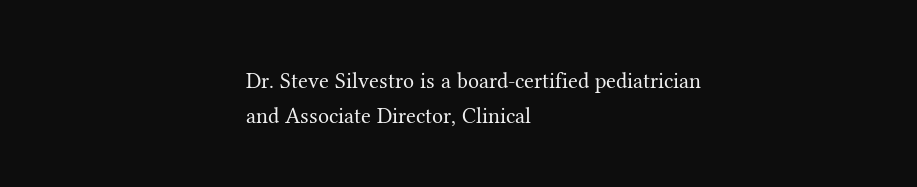Dr. Steve Silvestro is a board-certified pediatrician and Associate Director, Clinical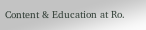Content & Education at Ro.